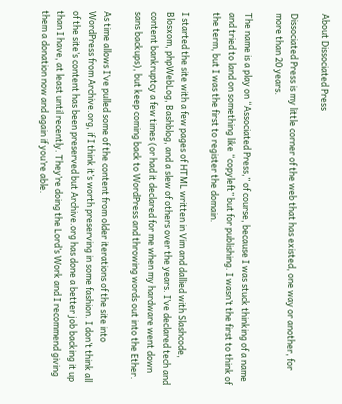About Dissociated Press

Dissociated Press is my little corner of the web that has existed, one way or another, for more than 20 years.

The name is a play on “Associated Press,” of course, because I was stuck thinking of a name and tried to land on something like “copyleft” but for publishing. I wasn’t the first to think of the term, but I was the first to register the domain.

I started the site with a few pages of HTML written in Vim and dallied with Slashcode, Blosxom, phpWebLog, Bashblog, and a slew of others over the years. I’ve declared tech and content bankruptcy a few times (or had it declared for me when my hardware went down sans backups), but keep coming back to WordPress and throwing words out into the Ether.

As time allows I’ve pulled some of the content from older iterations of the site into WordPress from Archive.org, if I think it’s worth preserving in some fashion. I don’t think all of the site’s content has been preserved but Archive.org has done a better job backing it up than I have, at least until recently. They’re doing the Lord’s Work and I recommend giving them a donation now and again if you’re able.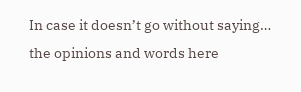In case it doesn’t go without saying… the opinions and words here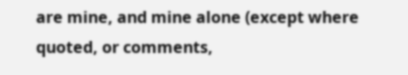are mine, and mine alone (except where quoted, or comments,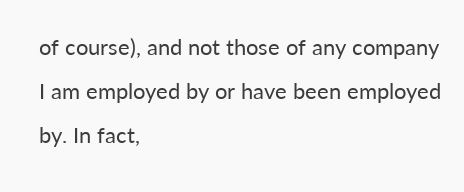of course), and not those of any company I am employed by or have been employed by. In fact,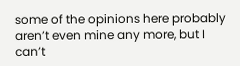some of the opinions here probably aren’t even mine any more, but I can’t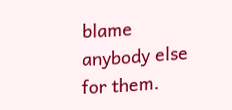blame anybody else for them.